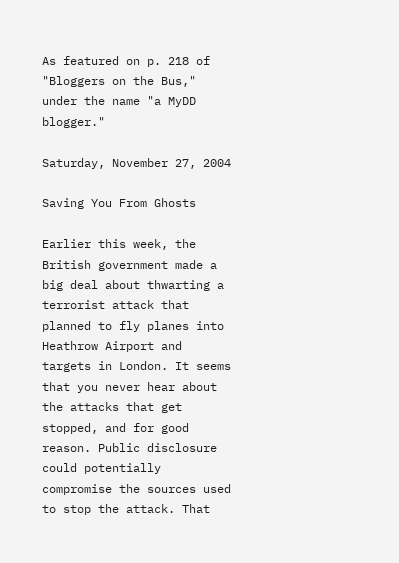As featured on p. 218 of "Bloggers on the Bus," under the name "a MyDD blogger."

Saturday, November 27, 2004

Saving You From Ghosts

Earlier this week, the British government made a big deal about thwarting a terrorist attack that planned to fly planes into Heathrow Airport and targets in London. It seems that you never hear about the attacks that get stopped, and for good reason. Public disclosure could potentially compromise the sources used to stop the attack. That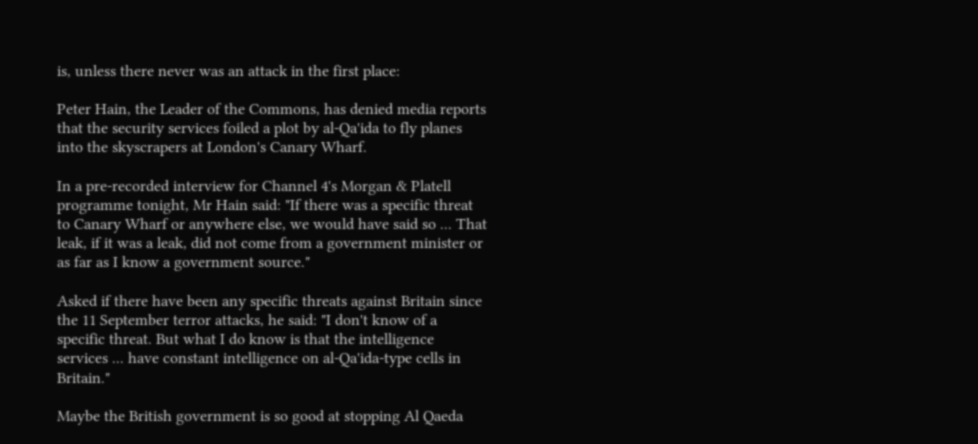is, unless there never was an attack in the first place:

Peter Hain, the Leader of the Commons, has denied media reports that the security services foiled a plot by al-Qa'ida to fly planes into the skyscrapers at London's Canary Wharf.

In a pre-recorded interview for Channel 4's Morgan & Platell programme tonight, Mr Hain said: "If there was a specific threat to Canary Wharf or anywhere else, we would have said so ... That leak, if it was a leak, did not come from a government minister or as far as I know a government source."

Asked if there have been any specific threats against Britain since the 11 September terror attacks, he said: "I don't know of a specific threat. But what I do know is that the intelligence services ... have constant intelligence on al-Qa'ida-type cells in Britain."

Maybe the British government is so good at stopping Al Qaeda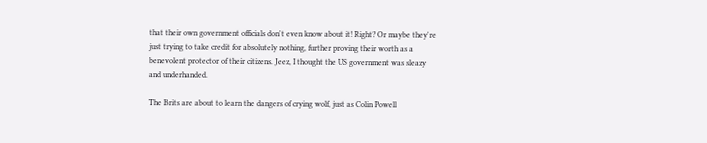that their own government officials don't even know about it! Right? Or maybe they're just trying to take credit for absolutely nothing, further proving their worth as a benevolent protector of their citizens. Jeez, I thought the US government was sleazy and underhanded.

The Brits are about to learn the dangers of crying wolf, just as Colin Powell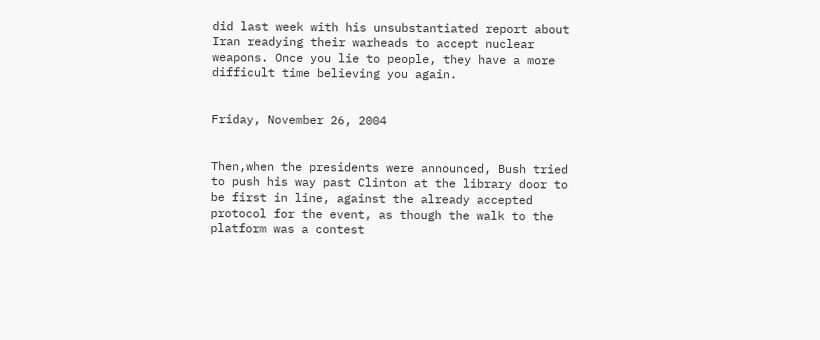did last week with his unsubstantiated report about Iran readying their warheads to accept nuclear weapons. Once you lie to people, they have a more difficult time believing you again.


Friday, November 26, 2004


Then,when the presidents were announced, Bush tried to push his way past Clinton at the library door to be first in line, against the already accepted protocol for the event, as though the walk to the platform was a contest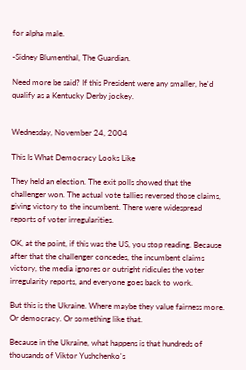for alpha male.

-Sidney Blumenthal, The Guardian.

Need more be said? If this President were any smaller, he'd qualify as a Kentucky Derby jockey.


Wednesday, November 24, 2004

This Is What Democracy Looks Like

They held an election. The exit polls showed that the challenger won. The actual vote tallies reversed those claims, giving victory to the incumbent. There were widespread reports of voter irregularities.

OK, at the point, if this was the US, you stop reading. Because after that the challenger concedes, the incumbent claims victory, the media ignores or outright ridicules the voter irregularity reports, and everyone goes back to work.

But this is the Ukraine. Where maybe they value fairness more. Or democracy. Or something like that.

Because in the Ukraine, what happens is that hundreds of thousands of Viktor Yushchenko's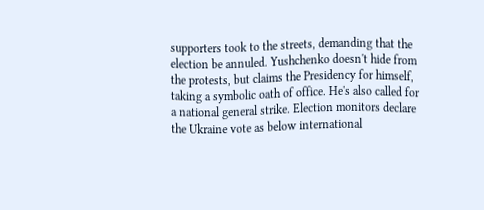supporters took to the streets, demanding that the election be annuled. Yushchenko doesn't hide from the protests, but claims the Presidency for himself, taking a symbolic oath of office. He's also called for a national general strike. Election monitors declare the Ukraine vote as below international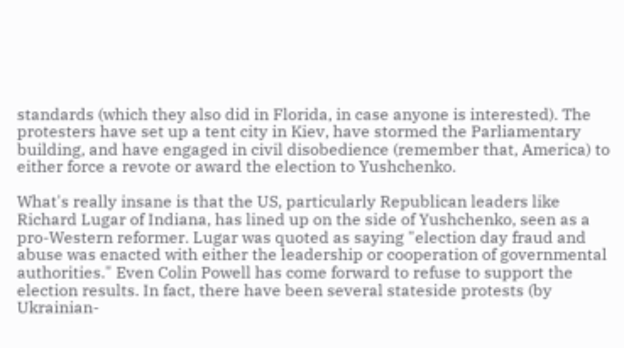standards (which they also did in Florida, in case anyone is interested). The protesters have set up a tent city in Kiev, have stormed the Parliamentary building, and have engaged in civil disobedience (remember that, America) to either force a revote or award the election to Yushchenko.

What's really insane is that the US, particularly Republican leaders like Richard Lugar of Indiana, has lined up on the side of Yushchenko, seen as a pro-Western reformer. Lugar was quoted as saying "election day fraud and abuse was enacted with either the leadership or cooperation of governmental authorities." Even Colin Powell has come forward to refuse to support the election results. In fact, there have been several stateside protests (by Ukrainian-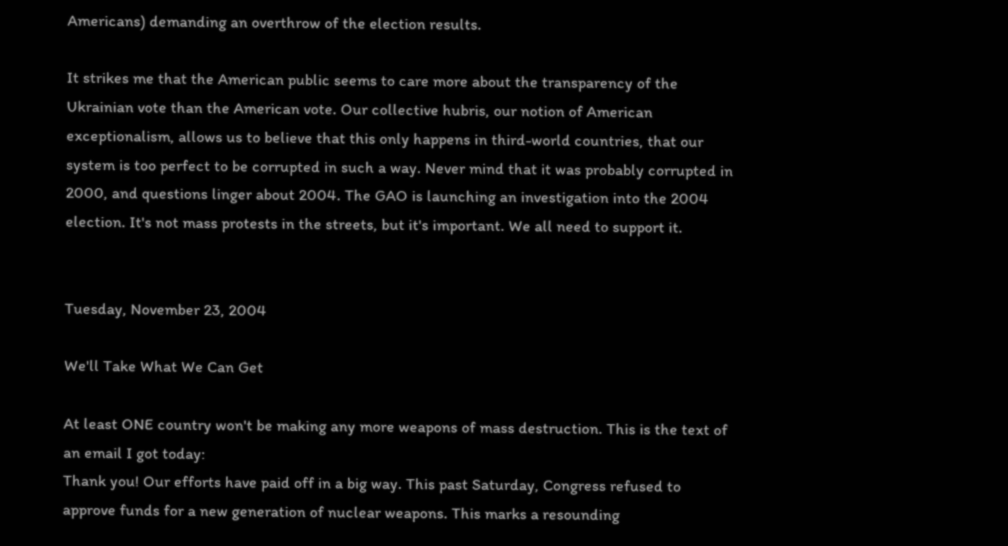Americans) demanding an overthrow of the election results.

It strikes me that the American public seems to care more about the transparency of the Ukrainian vote than the American vote. Our collective hubris, our notion of American exceptionalism, allows us to believe that this only happens in third-world countries, that our system is too perfect to be corrupted in such a way. Never mind that it was probably corrupted in 2000, and questions linger about 2004. The GAO is launching an investigation into the 2004 election. It's not mass protests in the streets, but it's important. We all need to support it.


Tuesday, November 23, 2004

We'll Take What We Can Get

At least ONE country won't be making any more weapons of mass destruction. This is the text of an email I got today:
Thank you! Our efforts have paid off in a big way. This past Saturday, Congress refused to approve funds for a new generation of nuclear weapons. This marks a resounding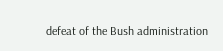defeat of the Bush administration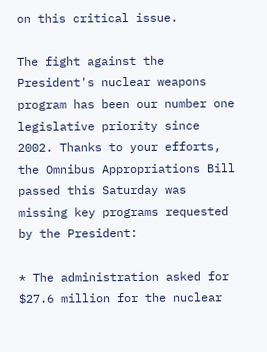on this critical issue.

The fight against the President's nuclear weapons program has been our number one legislative priority since 2002. Thanks to your efforts, the Omnibus Appropriations Bill passed this Saturday was missing key programs requested by the President:

* The administration asked for $27.6 million for the nuclear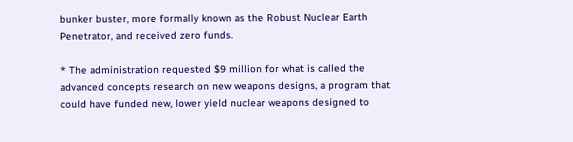bunker buster, more formally known as the Robust Nuclear Earth Penetrator, and received zero funds.

* The administration requested $9 million for what is called the advanced concepts research on new weapons designs, a program that could have funded new, lower yield nuclear weapons designed to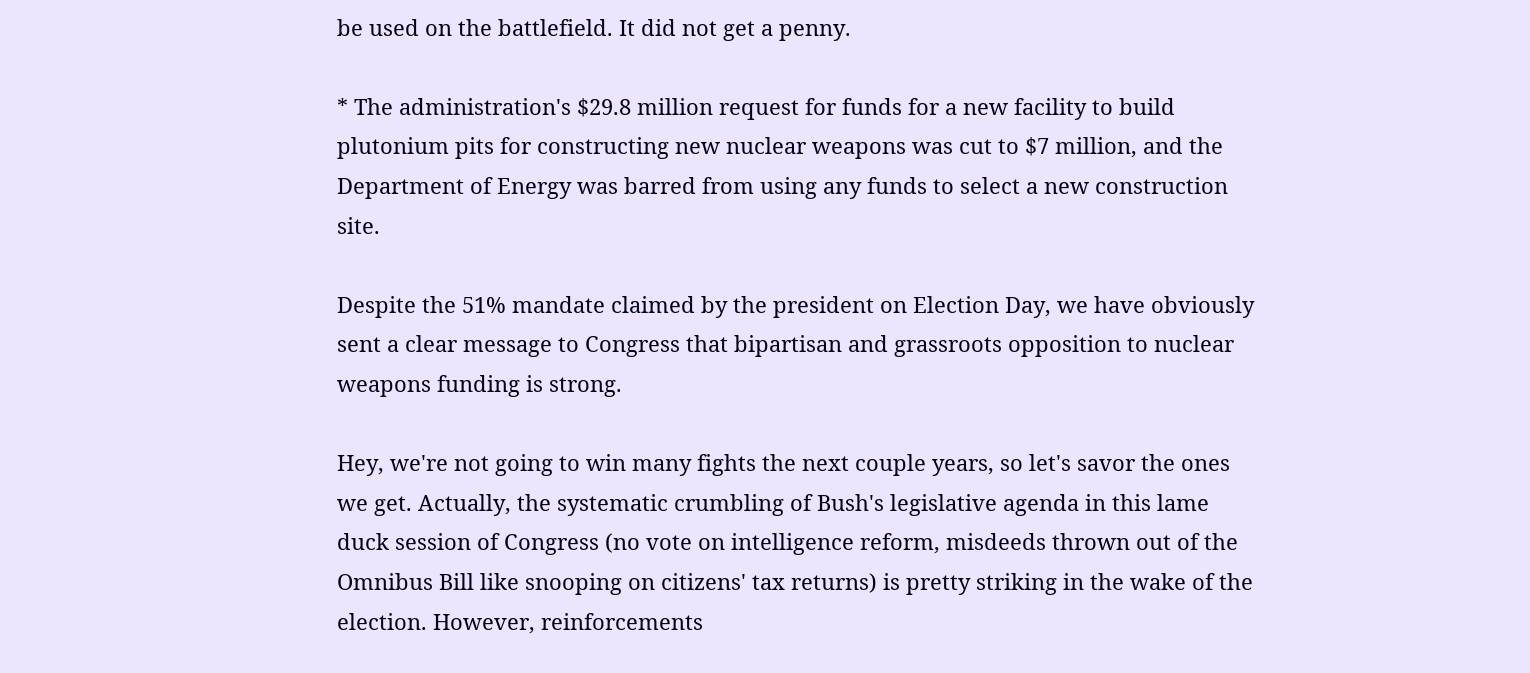be used on the battlefield. It did not get a penny.

* The administration's $29.8 million request for funds for a new facility to build plutonium pits for constructing new nuclear weapons was cut to $7 million, and the Department of Energy was barred from using any funds to select a new construction site.

Despite the 51% mandate claimed by the president on Election Day, we have obviously sent a clear message to Congress that bipartisan and grassroots opposition to nuclear weapons funding is strong.

Hey, we're not going to win many fights the next couple years, so let's savor the ones we get. Actually, the systematic crumbling of Bush's legislative agenda in this lame duck session of Congress (no vote on intelligence reform, misdeeds thrown out of the Omnibus Bill like snooping on citizens' tax returns) is pretty striking in the wake of the election. However, reinforcements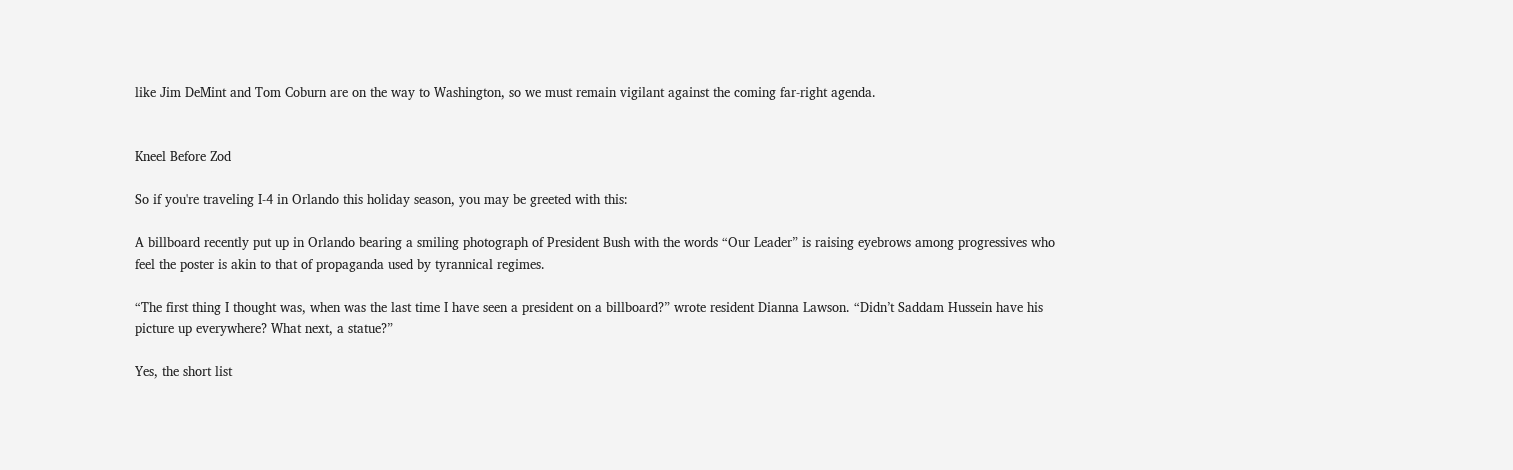like Jim DeMint and Tom Coburn are on the way to Washington, so we must remain vigilant against the coming far-right agenda.


Kneel Before Zod

So if you're traveling I-4 in Orlando this holiday season, you may be greeted with this:

A billboard recently put up in Orlando bearing a smiling photograph of President Bush with the words “Our Leader” is raising eyebrows among progressives who feel the poster is akin to that of propaganda used by tyrannical regimes.

“The first thing I thought was, when was the last time I have seen a president on a billboard?” wrote resident Dianna Lawson. “Didn’t Saddam Hussein have his picture up everywhere? What next, a statue?”

Yes, the short list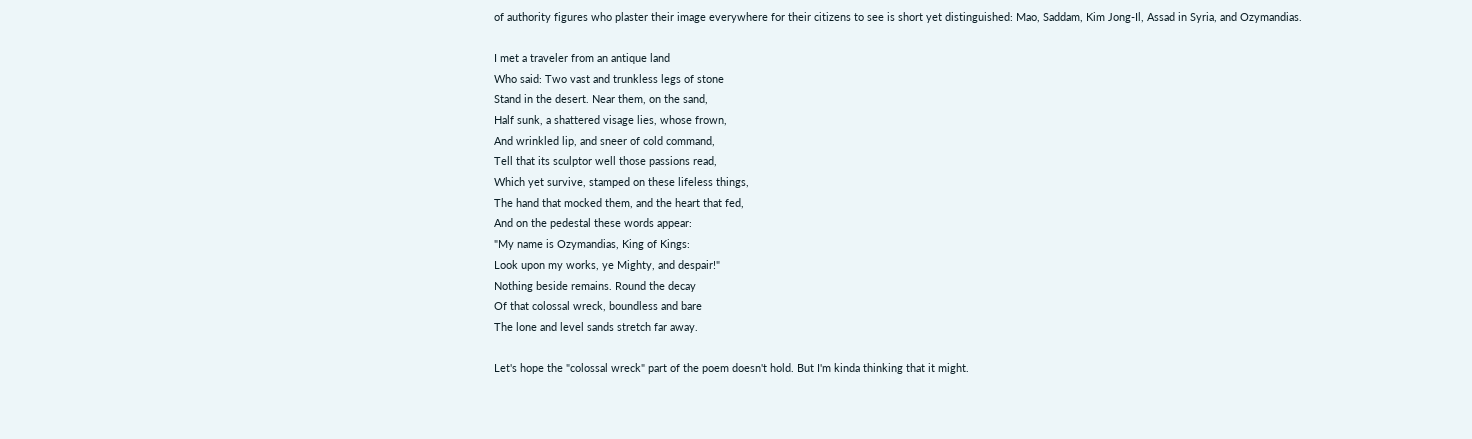of authority figures who plaster their image everywhere for their citizens to see is short yet distinguished: Mao, Saddam, Kim Jong-Il, Assad in Syria, and Ozymandias.

I met a traveler from an antique land
Who said: Two vast and trunkless legs of stone
Stand in the desert. Near them, on the sand,
Half sunk, a shattered visage lies, whose frown,
And wrinkled lip, and sneer of cold command,
Tell that its sculptor well those passions read,
Which yet survive, stamped on these lifeless things,
The hand that mocked them, and the heart that fed,
And on the pedestal these words appear:
"My name is Ozymandias, King of Kings:
Look upon my works, ye Mighty, and despair!"
Nothing beside remains. Round the decay
Of that colossal wreck, boundless and bare
The lone and level sands stretch far away.

Let's hope the "colossal wreck" part of the poem doesn't hold. But I'm kinda thinking that it might.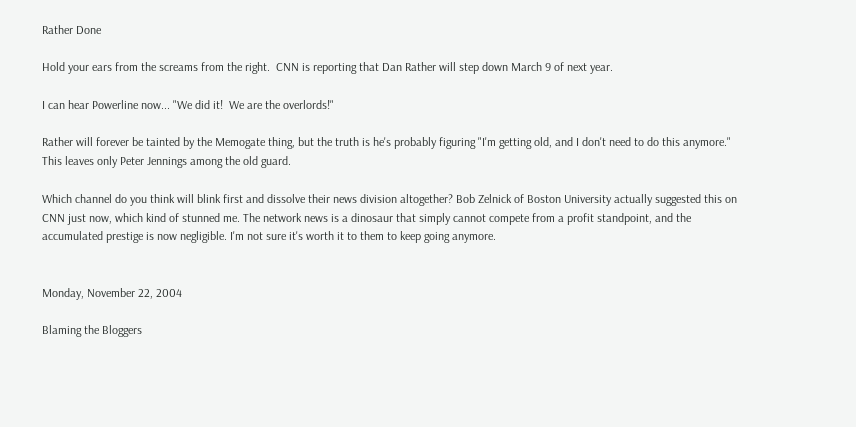Rather Done

Hold your ears from the screams from the right.  CNN is reporting that Dan Rather will step down March 9 of next year.

I can hear Powerline now... "We did it!  We are the overlords!"

Rather will forever be tainted by the Memogate thing, but the truth is he's probably figuring "I'm getting old, and I don't need to do this anymore."  This leaves only Peter Jennings among the old guard.

Which channel do you think will blink first and dissolve their news division altogether? Bob Zelnick of Boston University actually suggested this on CNN just now, which kind of stunned me. The network news is a dinosaur that simply cannot compete from a profit standpoint, and the accumulated prestige is now negligible. I'm not sure it's worth it to them to keep going anymore.


Monday, November 22, 2004

Blaming the Bloggers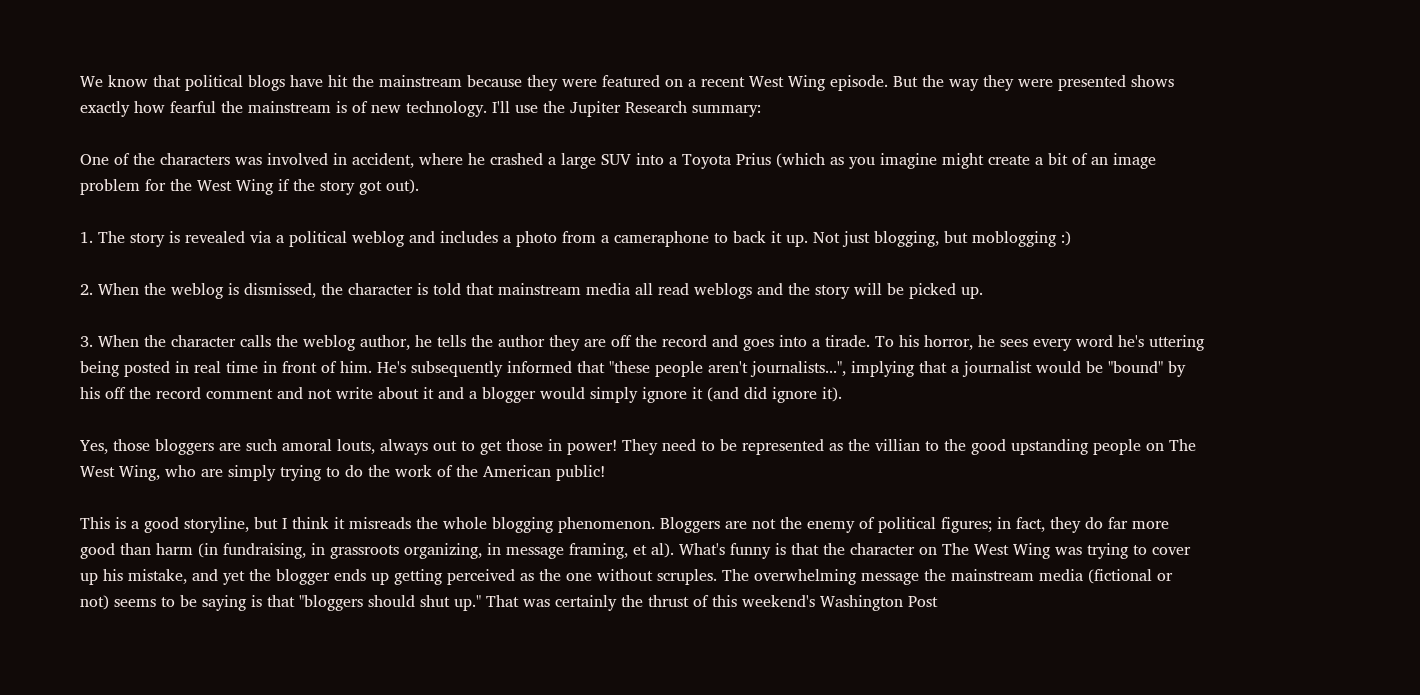We know that political blogs have hit the mainstream because they were featured on a recent West Wing episode. But the way they were presented shows exactly how fearful the mainstream is of new technology. I'll use the Jupiter Research summary:

One of the characters was involved in accident, where he crashed a large SUV into a Toyota Prius (which as you imagine might create a bit of an image problem for the West Wing if the story got out).

1. The story is revealed via a political weblog and includes a photo from a cameraphone to back it up. Not just blogging, but moblogging :)

2. When the weblog is dismissed, the character is told that mainstream media all read weblogs and the story will be picked up.

3. When the character calls the weblog author, he tells the author they are off the record and goes into a tirade. To his horror, he sees every word he's uttering being posted in real time in front of him. He's subsequently informed that "these people aren't journalists...", implying that a journalist would be "bound" by his off the record comment and not write about it and a blogger would simply ignore it (and did ignore it).

Yes, those bloggers are such amoral louts, always out to get those in power! They need to be represented as the villian to the good upstanding people on The West Wing, who are simply trying to do the work of the American public!

This is a good storyline, but I think it misreads the whole blogging phenomenon. Bloggers are not the enemy of political figures; in fact, they do far more good than harm (in fundraising, in grassroots organizing, in message framing, et al). What's funny is that the character on The West Wing was trying to cover up his mistake, and yet the blogger ends up getting perceived as the one without scruples. The overwhelming message the mainstream media (fictional or not) seems to be saying is that "bloggers should shut up." That was certainly the thrust of this weekend's Washington Post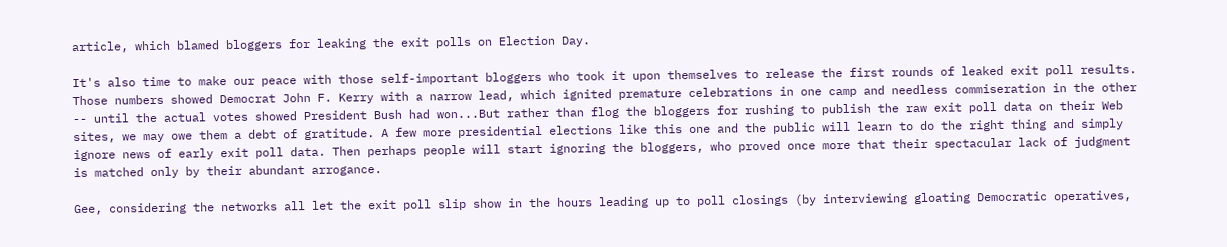article, which blamed bloggers for leaking the exit polls on Election Day.

It's also time to make our peace with those self-important bloggers who took it upon themselves to release the first rounds of leaked exit poll results. Those numbers showed Democrat John F. Kerry with a narrow lead, which ignited premature celebrations in one camp and needless commiseration in the other -- until the actual votes showed President Bush had won...But rather than flog the bloggers for rushing to publish the raw exit poll data on their Web sites, we may owe them a debt of gratitude. A few more presidential elections like this one and the public will learn to do the right thing and simply ignore news of early exit poll data. Then perhaps people will start ignoring the bloggers, who proved once more that their spectacular lack of judgment is matched only by their abundant arrogance.

Gee, considering the networks all let the exit poll slip show in the hours leading up to poll closings (by interviewing gloating Democratic operatives,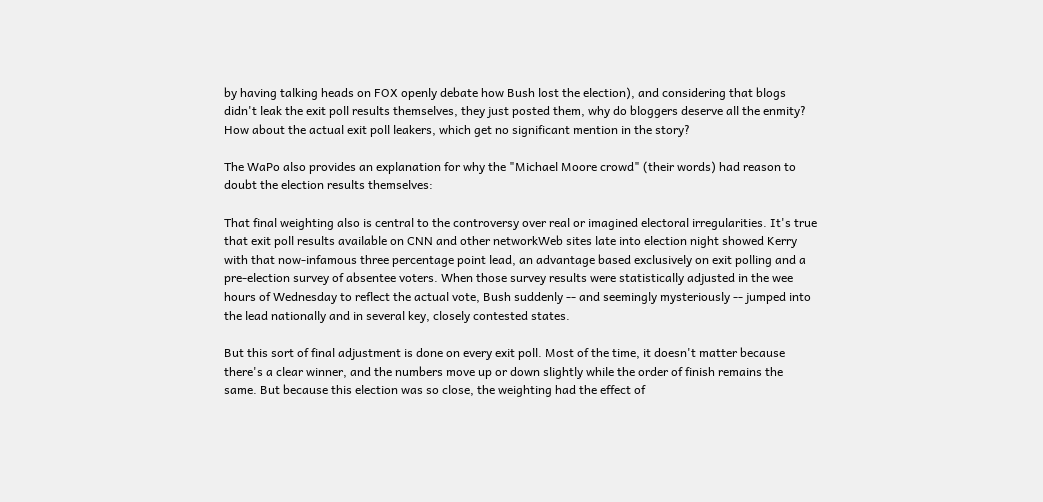by having talking heads on FOX openly debate how Bush lost the election), and considering that blogs didn't leak the exit poll results themselves, they just posted them, why do bloggers deserve all the enmity? How about the actual exit poll leakers, which get no significant mention in the story?

The WaPo also provides an explanation for why the "Michael Moore crowd" (their words) had reason to doubt the election results themselves:

That final weighting also is central to the controversy over real or imagined electoral irregularities. It's true that exit poll results available on CNN and other networkWeb sites late into election night showed Kerry with that now-infamous three percentage point lead, an advantage based exclusively on exit polling and a pre-election survey of absentee voters. When those survey results were statistically adjusted in the wee hours of Wednesday to reflect the actual vote, Bush suddenly -- and seemingly mysteriously -- jumped into the lead nationally and in several key, closely contested states.

But this sort of final adjustment is done on every exit poll. Most of the time, it doesn't matter because there's a clear winner, and the numbers move up or down slightly while the order of finish remains the same. But because this election was so close, the weighting had the effect of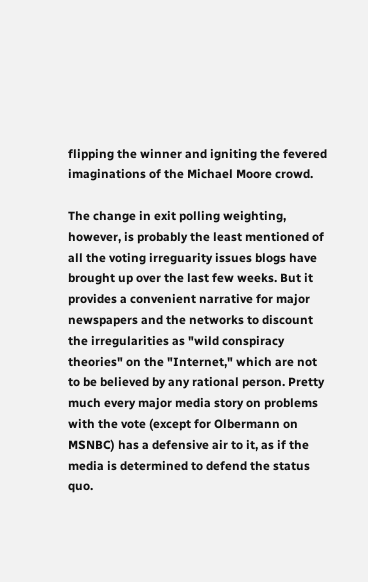flipping the winner and igniting the fevered imaginations of the Michael Moore crowd.

The change in exit polling weighting, however, is probably the least mentioned of all the voting irreguarity issues blogs have brought up over the last few weeks. But it provides a convenient narrative for major newspapers and the networks to discount the irregularities as "wild conspiracy theories" on the "Internet," which are not to be believed by any rational person. Pretty much every major media story on problems with the vote (except for Olbermann on MSNBC) has a defensive air to it, as if the media is determined to defend the status quo.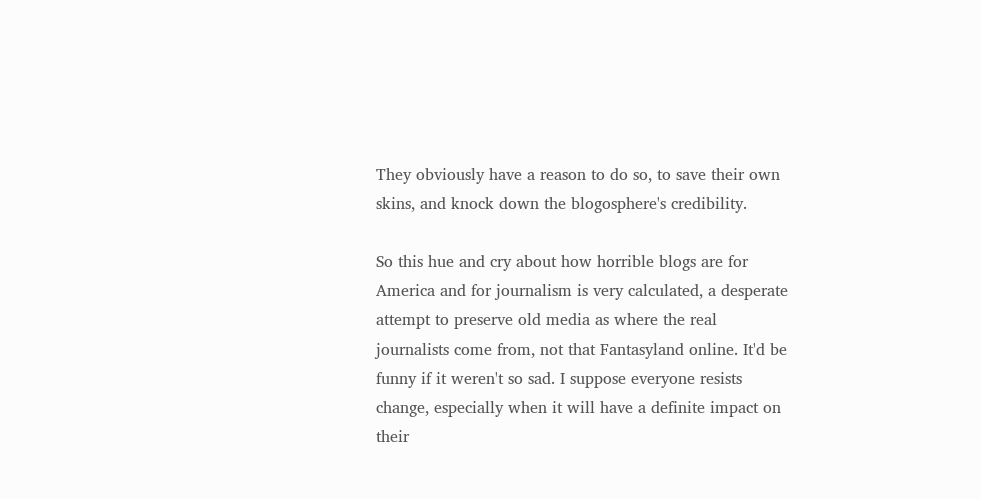They obviously have a reason to do so, to save their own skins, and knock down the blogosphere's credibility.

So this hue and cry about how horrible blogs are for America and for journalism is very calculated, a desperate attempt to preserve old media as where the real journalists come from, not that Fantasyland online. It'd be funny if it weren't so sad. I suppose everyone resists change, especially when it will have a definite impact on their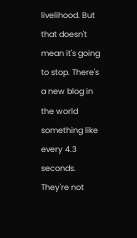livelihood. But that doesn't mean it's going to stop. There's a new blog in the world something like every 4.3 seconds. They're not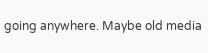going anywhere. Maybe old media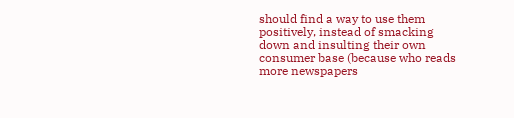should find a way to use them positively, instead of smacking down and insulting their own consumer base (because who reads more newspapers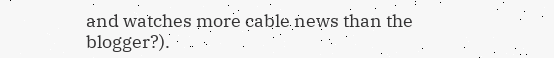and watches more cable news than the blogger?).